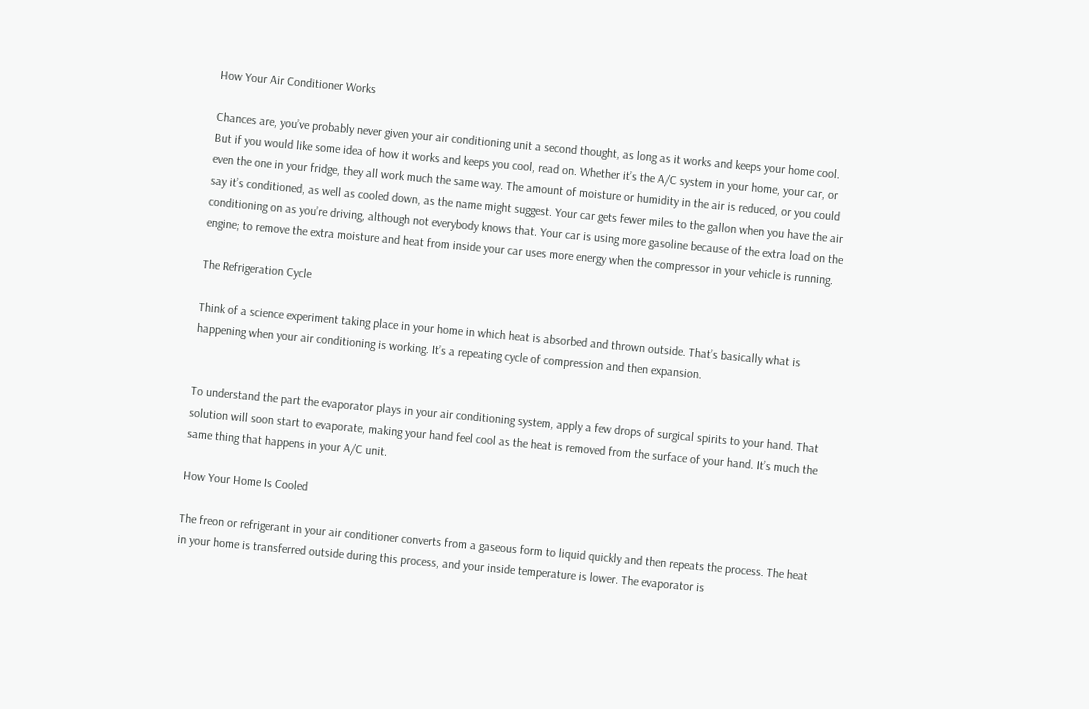How Your Air Conditioner Works

Chances are, you’ve probably never given your air conditioning unit a second thought, as long as it works and keeps your home cool. But if you would like some idea of how it works and keeps you cool, read on. Whether it’s the A/C system in your home, your car, or even the one in your fridge, they all work much the same way. The amount of moisture or humidity in the air is reduced, or you could say it’s conditioned, as well as cooled down, as the name might suggest. Your car gets fewer miles to the gallon when you have the air conditioning on as you’re driving, although not everybody knows that. Your car is using more gasoline because of the extra load on the engine; to remove the extra moisture and heat from inside your car uses more energy when the compressor in your vehicle is running.

The Refrigeration Cycle

Think of a science experiment taking place in your home in which heat is absorbed and thrown outside. That’s basically what is happening when your air conditioning is working. It’s a repeating cycle of compression and then expansion.


To understand the part the evaporator plays in your air conditioning system, apply a few drops of surgical spirits to your hand. That solution will soon start to evaporate, making your hand feel cool as the heat is removed from the surface of your hand. It’s much the same thing that happens in your A/C unit.

How Your Home Is Cooled

The freon or refrigerant in your air conditioner converts from a gaseous form to liquid quickly and then repeats the process. The heat in your home is transferred outside during this process, and your inside temperature is lower. The evaporator is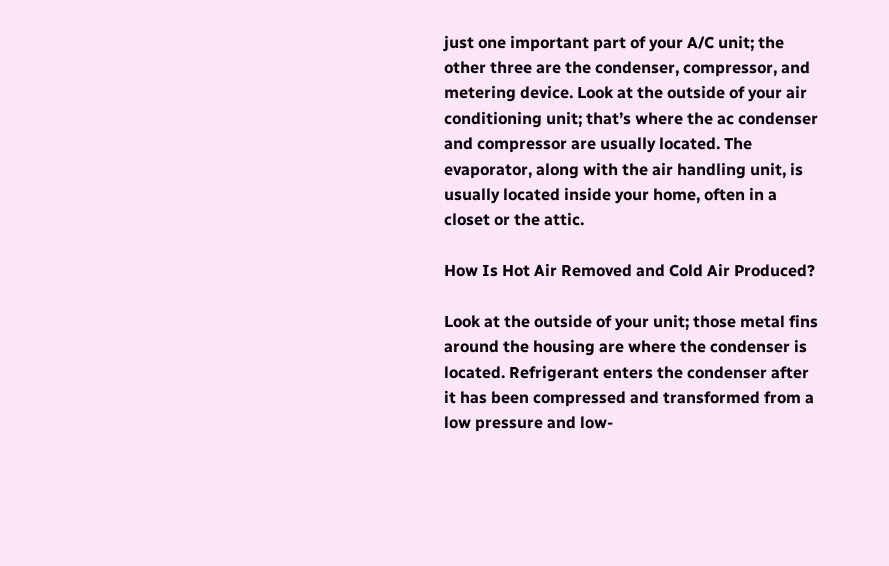just one important part of your A/C unit; the other three are the condenser, compressor, and metering device. Look at the outside of your air conditioning unit; that’s where the ac condenser and compressor are usually located. The evaporator, along with the air handling unit, is usually located inside your home, often in a closet or the attic.

How Is Hot Air Removed and Cold Air Produced?

Look at the outside of your unit; those metal fins around the housing are where the condenser is located. Refrigerant enters the condenser after it has been compressed and transformed from a low pressure and low-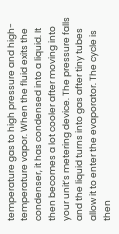temperature gas to high pressure and high-temperature vapor. When the fluid exits the condenser, it has condensed into a liquid. It then becomes a lot cooler after moving into your unit’s metering device. The pressure falls and the liquid turns into gas after tiny tubes allow it to enter the evaporator. The cycle is then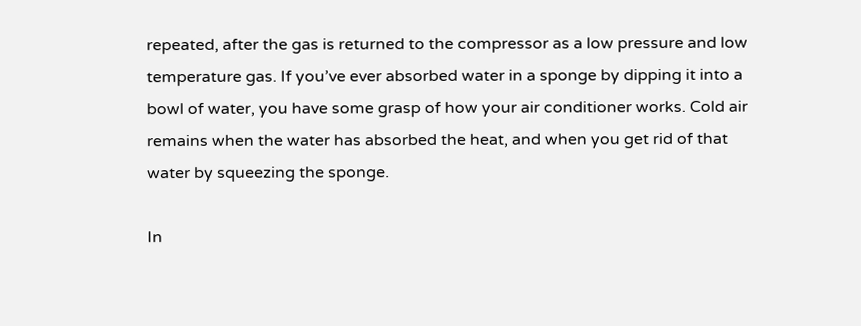repeated, after the gas is returned to the compressor as a low pressure and low temperature gas. If you’ve ever absorbed water in a sponge by dipping it into a bowl of water, you have some grasp of how your air conditioner works. Cold air remains when the water has absorbed the heat, and when you get rid of that water by squeezing the sponge.

In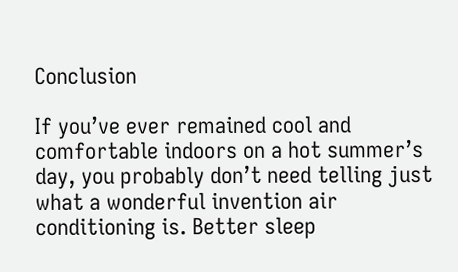Conclusion

If you’ve ever remained cool and comfortable indoors on a hot summer’s day, you probably don’t need telling just what a wonderful invention air conditioning is. Better sleep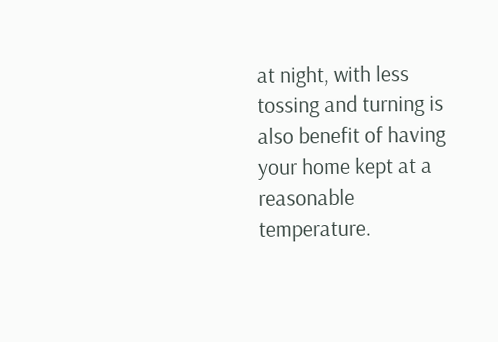at night, with less tossing and turning is also benefit of having your home kept at a reasonable temperature.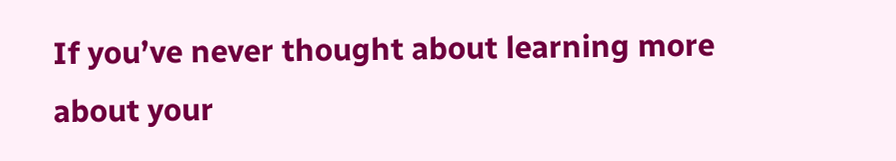If you’ve never thought about learning more about your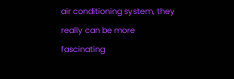air conditioning system, they really can be more fascinating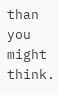than you might think.